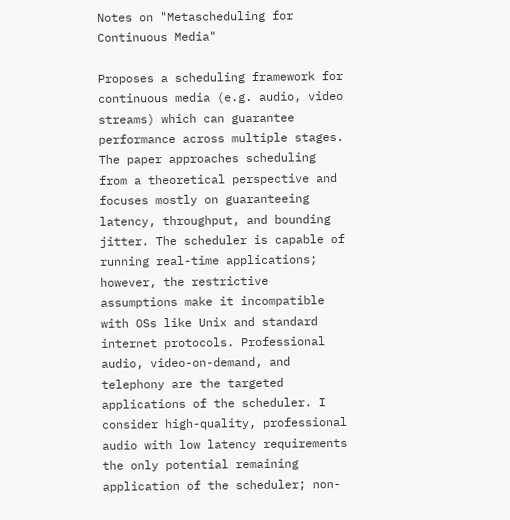Notes on "Metascheduling for Continuous Media"

Proposes a scheduling framework for continuous media (e.g. audio, video streams) which can guarantee performance across multiple stages. The paper approaches scheduling from a theoretical perspective and focuses mostly on guaranteeing latency, throughput, and bounding jitter. The scheduler is capable of running real-time applications; however, the restrictive assumptions make it incompatible with OSs like Unix and standard internet protocols. Professional audio, video-on-demand, and telephony are the targeted applications of the scheduler. I consider high-quality, professional audio with low latency requirements the only potential remaining application of the scheduler; non-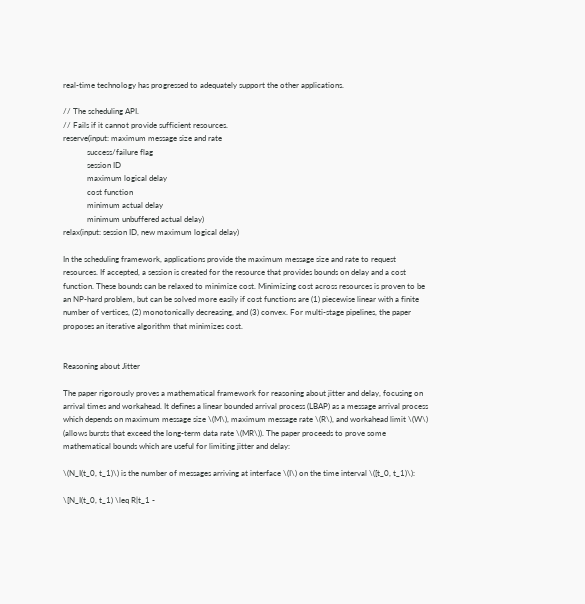real-time technology has progressed to adequately support the other applications.

// The scheduling API.
// Fails if it cannot provide sufficient resources.
reserve(input: maximum message size and rate
            success/failure flag
            session ID
            maximum logical delay
            cost function
            minimum actual delay
            minimum unbuffered actual delay)
relax(input: session ID, new maximum logical delay)

In the scheduling framework, applications provide the maximum message size and rate to request resources. If accepted, a session is created for the resource that provides bounds on delay and a cost function. These bounds can be relaxed to minimize cost. Minimizing cost across resources is proven to be an NP-hard problem, but can be solved more easily if cost functions are (1) piecewise linear with a finite number of vertices, (2) monotonically decreasing, and (3) convex. For multi-stage pipelines, the paper proposes an iterative algorithm that minimizes cost.


Reasoning about Jitter

The paper rigorously proves a mathematical framework for reasoning about jitter and delay, focusing on arrival times and workahead. It defines a linear bounded arrival process (LBAP) as a message arrival process which depends on maximum message size \(M\), maximum message rate \(R\), and workahead limit \(W\) (allows bursts that exceed the long-term data rate \(MR\)). The paper proceeds to prove some mathematical bounds which are useful for limiting jitter and delay:

\(N_I(t_0, t_1)\) is the number of messages arriving at interface \(I\) on the time interval \([t_0, t_1)\):

\[N_I(t_0, t_1) \leq R|t_1 -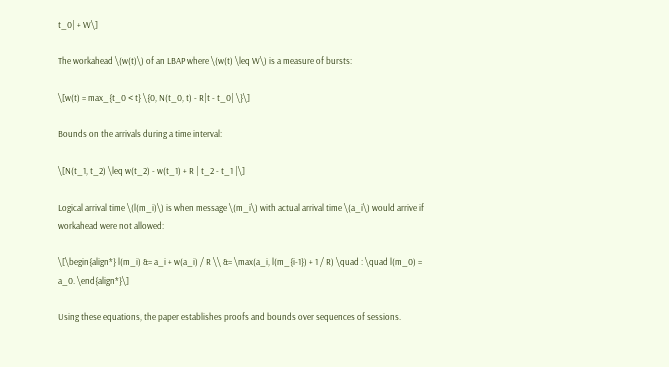t_0| + W\]

The workahead \(w(t)\) of an LBAP where \(w(t) \leq W\) is a measure of bursts:

\[w(t) = max_{t_0 < t} \{0, N(t_0, t) - R|t - t_0| \}\]

Bounds on the arrivals during a time interval:

\[N(t_1, t_2) \leq w(t_2) - w(t_1) + R | t_2 - t_1 |\]

Logical arrival time \(l(m_i)\) is when message \(m_i\) with actual arrival time \(a_i\) would arrive if workahead were not allowed:

\[\begin{align*} l(m_i) &= a_i + w(a_i) / R \\ &= \max(a_i, l(m_{i-1}) + 1 / R) \quad : \quad l(m_0) = a_0. \end{align*}\]

Using these equations, the paper establishes proofs and bounds over sequences of sessions.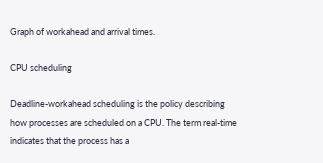Graph of workahead and arrival times.

CPU scheduling

Deadline-workahead scheduling is the policy describing how processes are scheduled on a CPU. The term real-time indicates that the process has a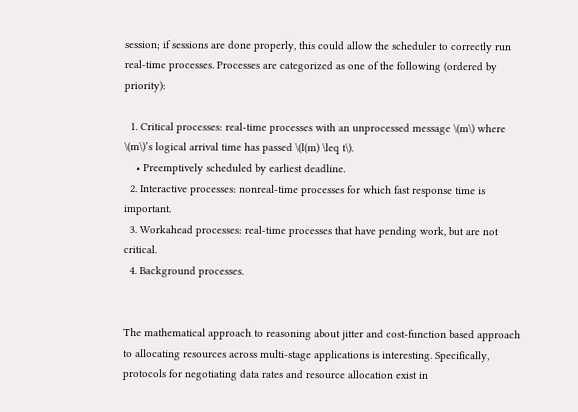session; if sessions are done properly, this could allow the scheduler to correctly run real-time processes. Processes are categorized as one of the following (ordered by priority):

  1. Critical processes: real-time processes with an unprocessed message \(m\) where \(m\)’s logical arrival time has passed \(l(m) \leq t\).
    • Preemptively scheduled by earliest deadline.
  2. Interactive processes: nonreal-time processes for which fast response time is important.
  3. Workahead processes: real-time processes that have pending work, but are not critical.
  4. Background processes.


The mathematical approach to reasoning about jitter and cost-function based approach to allocating resources across multi-stage applications is interesting. Specifically, protocols for negotiating data rates and resource allocation exist in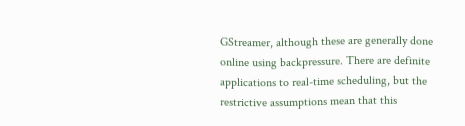GStreamer, although these are generally done online using backpressure. There are definite applications to real-time scheduling, but the restrictive assumptions mean that this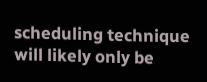scheduling technique will likely only be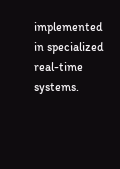implemented in specialized real-time systems.